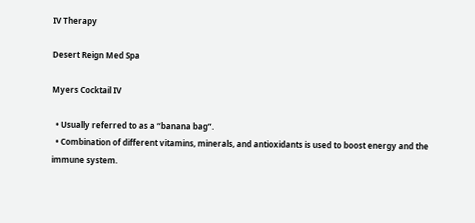IV Therapy

Desert Reign Med Spa

Myers Cocktail IV

  • Usually referred to as a “banana bag”.
  • Combination of different vitamins, minerals, and antioxidants is used to boost energy and the immune system.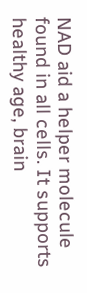NAD aid a helper molecule found in all cells. It supports healthy age, brain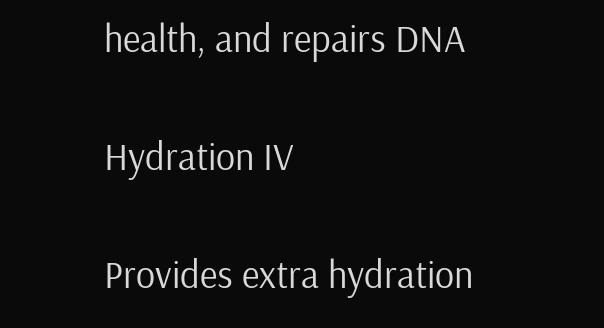health, and repairs DNA

Hydration IV

Provides extra hydration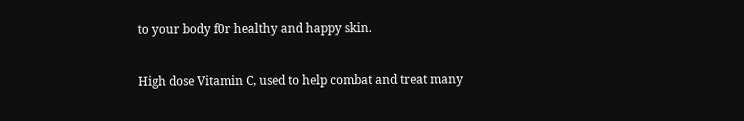to your body f0r healthy and happy skin.


High dose Vitamin C, used to help combat and treat many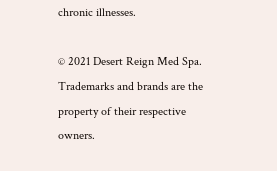chronic illnesses.

© 2021 Desert Reign Med Spa. Trademarks and brands are the property of their respective owners.